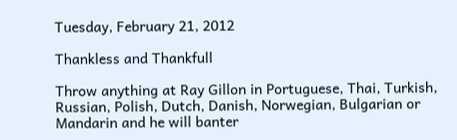Tuesday, February 21, 2012

Thankless and Thankfull

Throw anything at Ray Gillon in Portuguese, Thai, Turkish, Russian, Polish, Dutch, Danish, Norwegian, Bulgarian or Mandarin and he will banter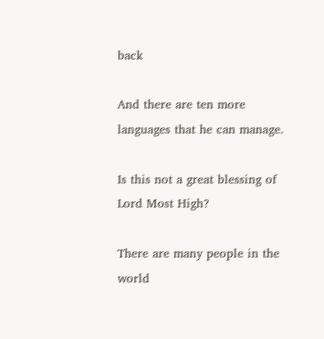back

And there are ten more languages that he can manage.

Is this not a great blessing of Lord Most High?

There are many people in the world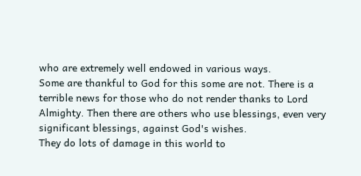who are extremely well endowed in various ways.
Some are thankful to God for this some are not. There is a terrible news for those who do not render thanks to Lord Almighty. Then there are others who use blessings, even very significant blessings, against God's wishes.
They do lots of damage in this world to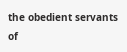the obedient servants of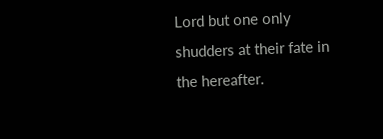Lord but one only shudders at their fate in the hereafter.